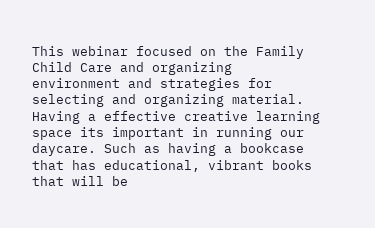This webinar focused on the Family Child Care and organizing environment and strategies for selecting and organizing material. Having a effective creative learning space its important in running our daycare. Such as having a bookcase that has educational, vibrant books that will be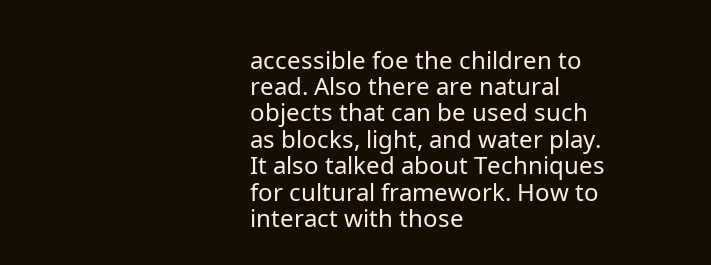accessible foe the children to read. Also there are natural objects that can be used such as blocks, light, and water play. It also talked about Techniques for cultural framework. How to interact with those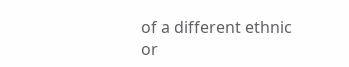of a different ethnic or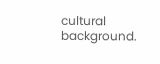cultural background.